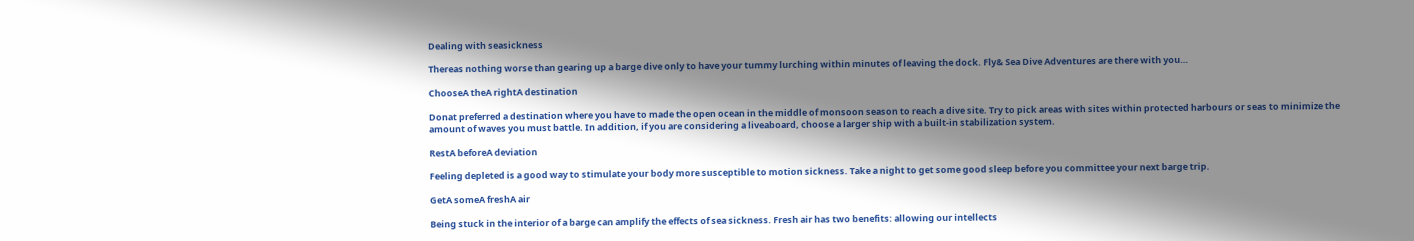Dealing with seasickness

Thereas nothing worse than gearing up a barge dive only to have your tummy lurching within minutes of leaving the dock. Fly& Sea Dive Adventures are there with you…

ChooseA theA rightA destination

Donat preferred a destination where you have to made the open ocean in the middle of monsoon season to reach a dive site. Try to pick areas with sites within protected harbours or seas to minimize the amount of waves you must battle. In addition, if you are considering a liveaboard, choose a larger ship with a built-in stabilization system.

RestA beforeA deviation

Feeling depleted is a good way to stimulate your body more susceptible to motion sickness. Take a night to get some good sleep before you committee your next barge trip.

GetA someA freshA air

Being stuck in the interior of a barge can amplify the effects of sea sickness. Fresh air has two benefits: allowing our intellects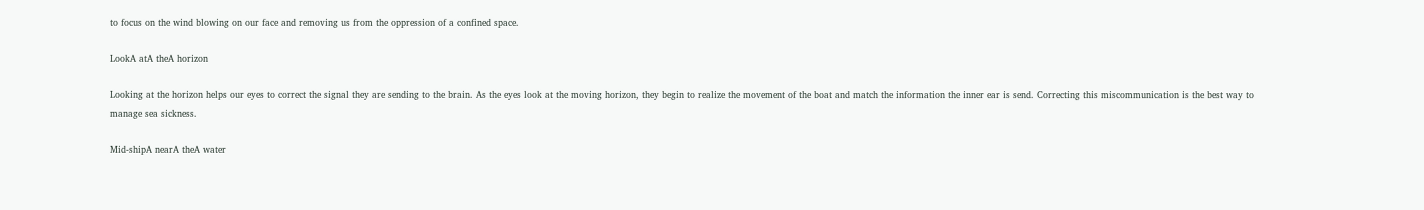to focus on the wind blowing on our face and removing us from the oppression of a confined space.

LookA atA theA horizon

Looking at the horizon helps our eyes to correct the signal they are sending to the brain. As the eyes look at the moving horizon, they begin to realize the movement of the boat and match the information the inner ear is send. Correcting this miscommunication is the best way to manage sea sickness.

Mid-shipA nearA theA water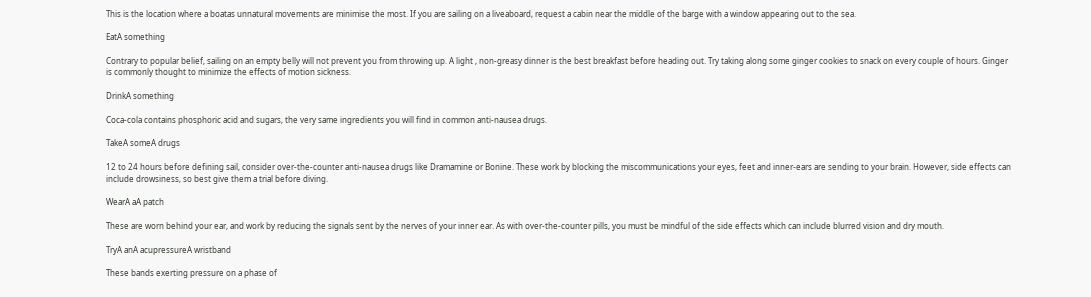This is the location where a boatas unnatural movements are minimise the most. If you are sailing on a liveaboard, request a cabin near the middle of the barge with a window appearing out to the sea.

EatA something

Contrary to popular belief, sailing on an empty belly will not prevent you from throwing up. A light , non-greasy dinner is the best breakfast before heading out. Try taking along some ginger cookies to snack on every couple of hours. Ginger is commonly thought to minimize the effects of motion sickness.

DrinkA something

Coca-cola contains phosphoric acid and sugars, the very same ingredients you will find in common anti-nausea drugs.

TakeA someA drugs

12 to 24 hours before defining sail, consider over-the-counter anti-nausea drugs like Dramamine or Bonine. These work by blocking the miscommunications your eyes, feet and inner-ears are sending to your brain. However, side effects can include drowsiness, so best give them a trial before diving.

WearA aA patch

These are worn behind your ear, and work by reducing the signals sent by the nerves of your inner ear. As with over-the-counter pills, you must be mindful of the side effects which can include blurred vision and dry mouth.

TryA anA acupressureA wristband

These bands exerting pressure on a phase of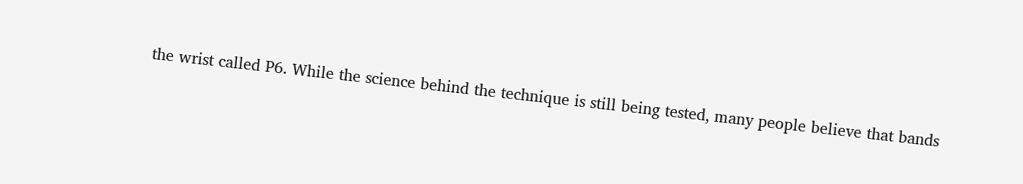the wrist called P6. While the science behind the technique is still being tested, many people believe that bands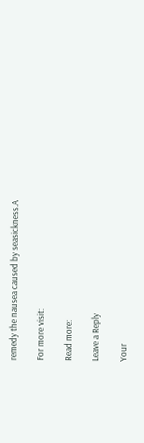remedy the nausea caused by seasickness.A

For more visit:

Read more:

Leave a Reply

Your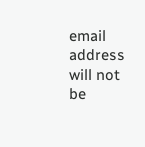email address will not be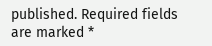published. Required fields are marked *